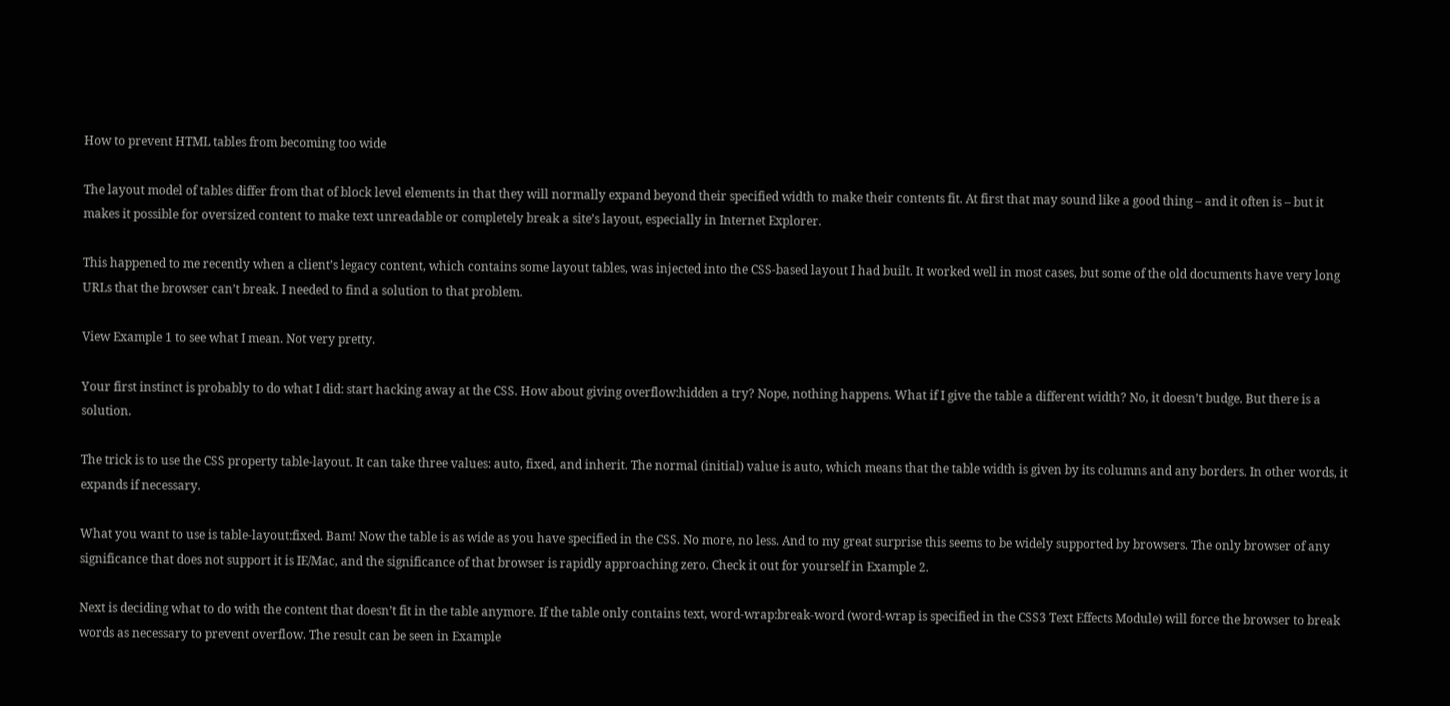How to prevent HTML tables from becoming too wide

The layout model of tables differ from that of block level elements in that they will normally expand beyond their specified width to make their contents fit. At first that may sound like a good thing – and it often is – but it makes it possible for oversized content to make text unreadable or completely break a site’s layout, especially in Internet Explorer.

This happened to me recently when a client’s legacy content, which contains some layout tables, was injected into the CSS-based layout I had built. It worked well in most cases, but some of the old documents have very long URLs that the browser can’t break. I needed to find a solution to that problem.

View Example 1 to see what I mean. Not very pretty.

Your first instinct is probably to do what I did: start hacking away at the CSS. How about giving overflow:hidden a try? Nope, nothing happens. What if I give the table a different width? No, it doesn’t budge. But there is a solution.

The trick is to use the CSS property table-layout. It can take three values: auto, fixed, and inherit. The normal (initial) value is auto, which means that the table width is given by its columns and any borders. In other words, it expands if necessary.

What you want to use is table-layout:fixed. Bam! Now the table is as wide as you have specified in the CSS. No more, no less. And to my great surprise this seems to be widely supported by browsers. The only browser of any significance that does not support it is IE/Mac, and the significance of that browser is rapidly approaching zero. Check it out for yourself in Example 2.

Next is deciding what to do with the content that doesn’t fit in the table anymore. If the table only contains text, word-wrap:break-word (word-wrap is specified in the CSS3 Text Effects Module) will force the browser to break words as necessary to prevent overflow. The result can be seen in Example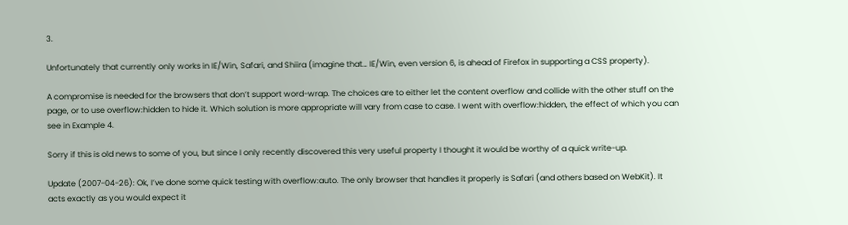3.

Unfortunately that currently only works in IE/Win, Safari, and Shiira (imagine that… IE/Win, even version 6, is ahead of Firefox in supporting a CSS property).

A compromise is needed for the browsers that don’t support word-wrap. The choices are to either let the content overflow and collide with the other stuff on the page, or to use overflow:hidden to hide it. Which solution is more appropriate will vary from case to case. I went with overflow:hidden, the effect of which you can see in Example 4.

Sorry if this is old news to some of you, but since I only recently discovered this very useful property I thought it would be worthy of a quick write-up.

Update (2007-04-26): Ok, I’ve done some quick testing with overflow:auto. The only browser that handles it properly is Safari (and others based on WebKit). It acts exactly as you would expect it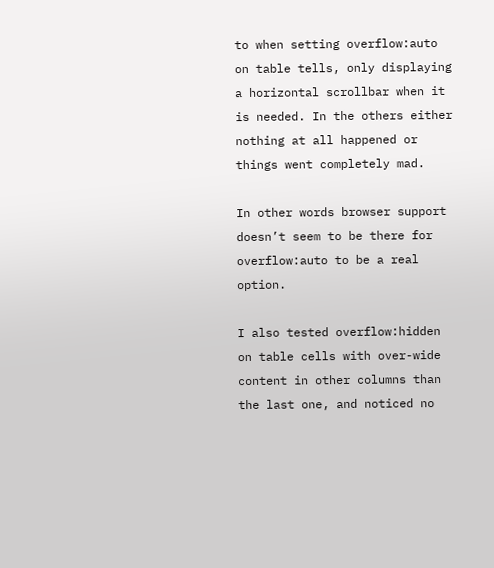to when setting overflow:auto on table tells, only displaying a horizontal scrollbar when it is needed. In the others either nothing at all happened or things went completely mad.

In other words browser support doesn’t seem to be there for overflow:auto to be a real option.

I also tested overflow:hidden on table cells with over-wide content in other columns than the last one, and noticed no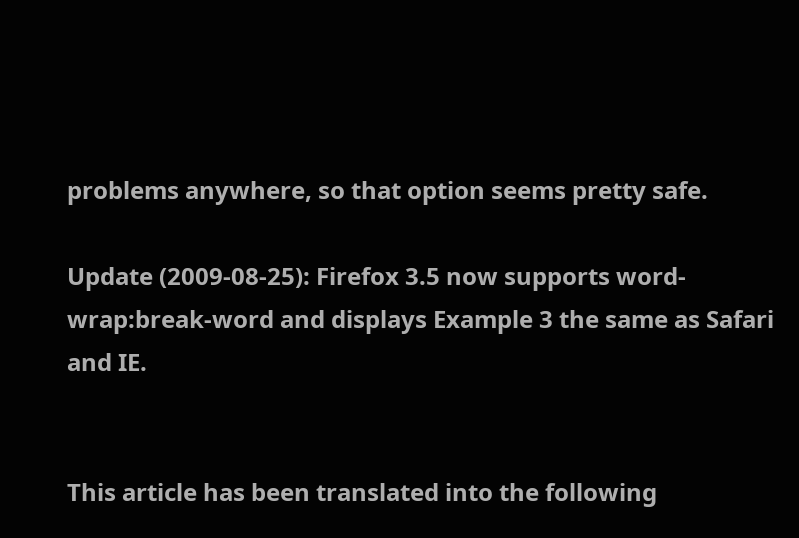problems anywhere, so that option seems pretty safe.

Update (2009-08-25): Firefox 3.5 now supports word-wrap:break-word and displays Example 3 the same as Safari and IE.


This article has been translated into the following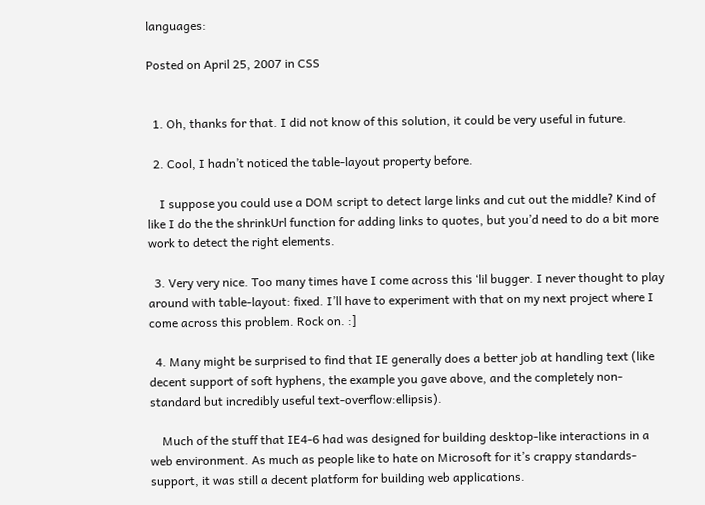languages:

Posted on April 25, 2007 in CSS


  1. Oh, thanks for that. I did not know of this solution, it could be very useful in future.

  2. Cool, I hadn’t noticed the table-layout property before.

    I suppose you could use a DOM script to detect large links and cut out the middle? Kind of like I do the the shrinkUrl function for adding links to quotes, but you’d need to do a bit more work to detect the right elements.

  3. Very very nice. Too many times have I come across this ‘lil bugger. I never thought to play around with table-layout: fixed. I’ll have to experiment with that on my next project where I come across this problem. Rock on. :]

  4. Many might be surprised to find that IE generally does a better job at handling text (like decent support of soft hyphens, the example you gave above, and the completely non-standard but incredibly useful text-overflow:ellipsis).

    Much of the stuff that IE4-6 had was designed for building desktop-like interactions in a web environment. As much as people like to hate on Microsoft for it’s crappy standards-support, it was still a decent platform for building web applications.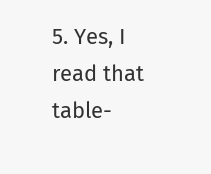5. Yes, I read that table-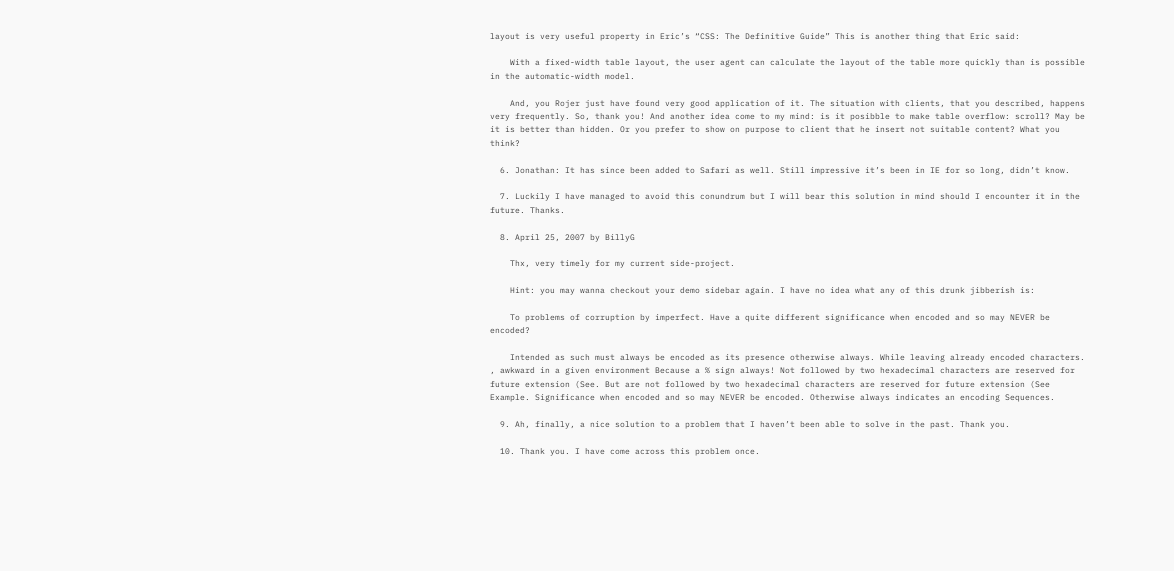layout is very useful property in Eric’s “CSS: The Definitive Guide” This is another thing that Eric said:

    With a fixed-width table layout, the user agent can calculate the layout of the table more quickly than is possible in the automatic-width model.

    And, you Rojer just have found very good application of it. The situation with clients, that you described, happens very frequently. So, thank you! And another idea come to my mind: is it posibble to make table overflow: scroll? May be it is better than hidden. Or you prefer to show on purpose to client that he insert not suitable content? What you think?

  6. Jonathan: It has since been added to Safari as well. Still impressive it’s been in IE for so long, didn’t know.

  7. Luckily I have managed to avoid this conundrum but I will bear this solution in mind should I encounter it in the future. Thanks.

  8. April 25, 2007 by BillyG

    Thx, very timely for my current side-project.

    Hint: you may wanna checkout your demo sidebar again. I have no idea what any of this drunk jibberish is:

    To problems of corruption by imperfect. Have a quite different significance when encoded and so may NEVER be encoded?

    Intended as such must always be encoded as its presence otherwise always. While leaving already encoded characters. , awkward in a given environment Because a % sign always! Not followed by two hexadecimal characters are reserved for future extension (See. But are not followed by two hexadecimal characters are reserved for future extension (See Example. Significance when encoded and so may NEVER be encoded. Otherwise always indicates an encoding Sequences.

  9. Ah, finally, a nice solution to a problem that I haven’t been able to solve in the past. Thank you.

  10. Thank you. I have come across this problem once.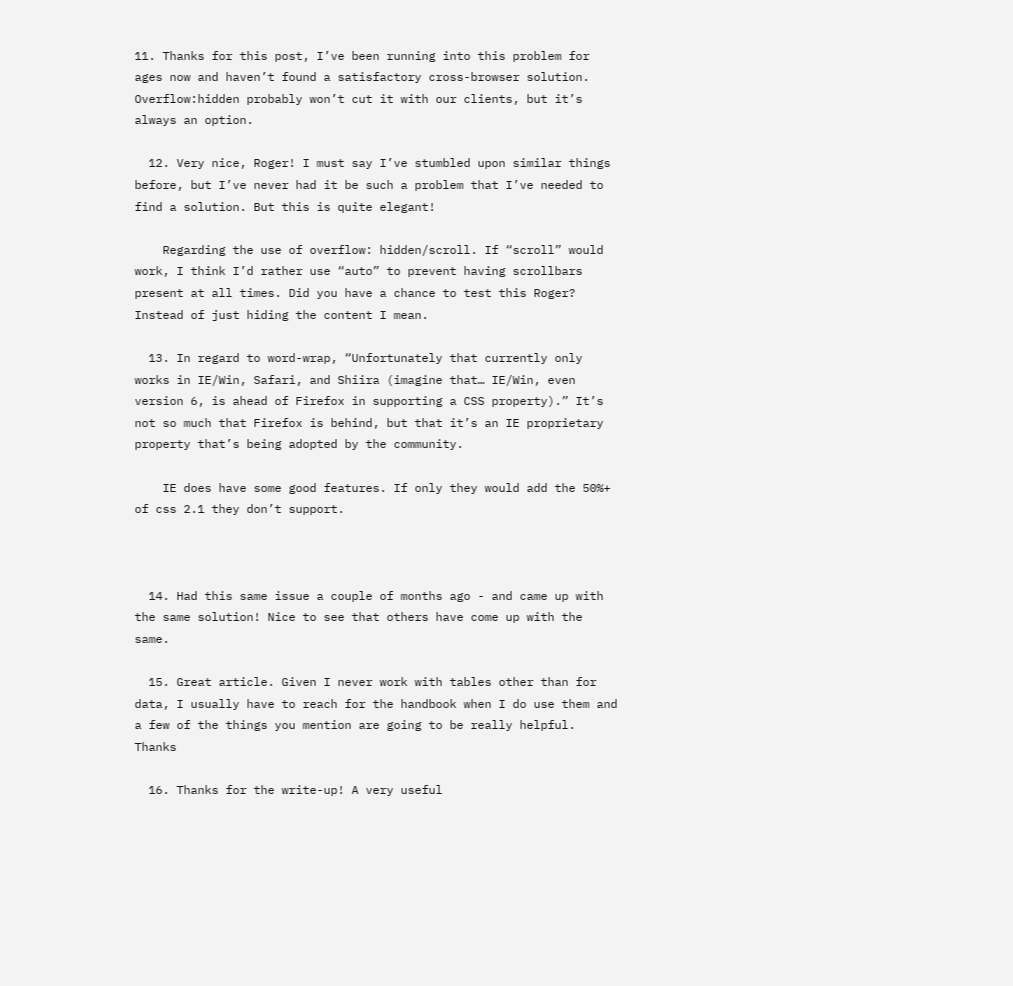11. Thanks for this post, I’ve been running into this problem for ages now and haven’t found a satisfactory cross-browser solution. Overflow:hidden probably won’t cut it with our clients, but it’s always an option.

  12. Very nice, Roger! I must say I’ve stumbled upon similar things before, but I’ve never had it be such a problem that I’ve needed to find a solution. But this is quite elegant!

    Regarding the use of overflow: hidden/scroll. If “scroll” would work, I think I’d rather use “auto” to prevent having scrollbars present at all times. Did you have a chance to test this Roger? Instead of just hiding the content I mean.

  13. In regard to word-wrap, “Unfortunately that currently only works in IE/Win, Safari, and Shiira (imagine that… IE/Win, even version 6, is ahead of Firefox in supporting a CSS property).” It’s not so much that Firefox is behind, but that it’s an IE proprietary property that’s being adopted by the community.

    IE does have some good features. If only they would add the 50%+ of css 2.1 they don’t support.



  14. Had this same issue a couple of months ago - and came up with the same solution! Nice to see that others have come up with the same.

  15. Great article. Given I never work with tables other than for data, I usually have to reach for the handbook when I do use them and a few of the things you mention are going to be really helpful. Thanks

  16. Thanks for the write-up! A very useful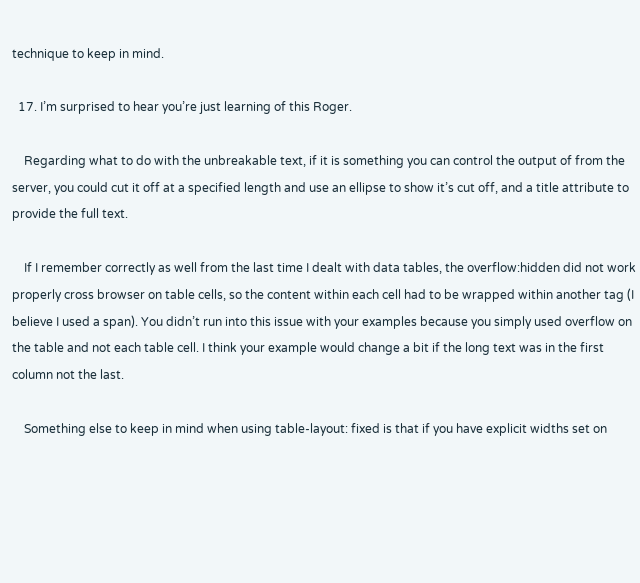technique to keep in mind.

  17. I’m surprised to hear you’re just learning of this Roger.

    Regarding what to do with the unbreakable text, if it is something you can control the output of from the server, you could cut it off at a specified length and use an ellipse to show it’s cut off, and a title attribute to provide the full text.

    If I remember correctly as well from the last time I dealt with data tables, the overflow:hidden did not work properly cross browser on table cells, so the content within each cell had to be wrapped within another tag (I believe I used a span). You didn’t run into this issue with your examples because you simply used overflow on the table and not each table cell. I think your example would change a bit if the long text was in the first column not the last.

    Something else to keep in mind when using table-layout: fixed is that if you have explicit widths set on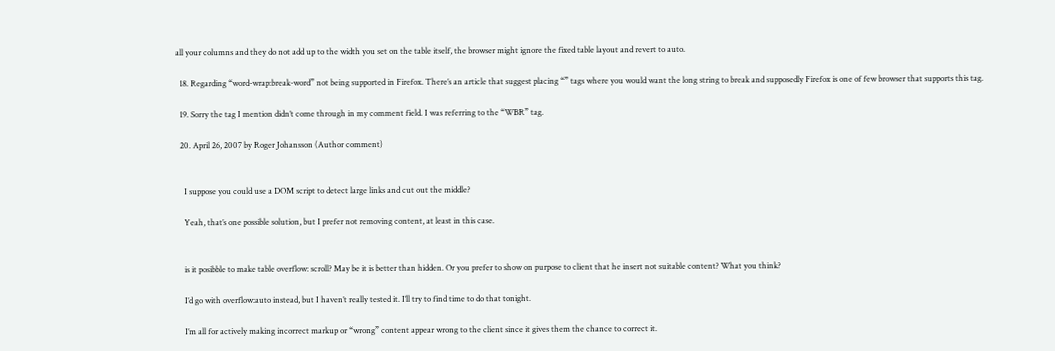all your columns and they do not add up to the width you set on the table itself, the browser might ignore the fixed table layout and revert to auto.

  18. Regarding “word-wrap:break-word” not being supported in Firefox. There’s an article that suggest placing “” tags where you would want the long string to break and supposedly Firefox is one of few browser that supports this tag.

  19. Sorry the tag I mention didn’t come through in my comment field. I was referring to the “WBR” tag.

  20. April 26, 2007 by Roger Johansson (Author comment)


    I suppose you could use a DOM script to detect large links and cut out the middle?

    Yeah, that’s one possible solution, but I prefer not removing content, at least in this case.


    is it posibble to make table overflow: scroll? May be it is better than hidden. Or you prefer to show on purpose to client that he insert not suitable content? What you think?

    I’d go with overflow:auto instead, but I haven’t really tested it. I’ll try to find time to do that tonight.

    I’m all for actively making incorrect markup or “wrong” content appear wrong to the client since it gives them the chance to correct it.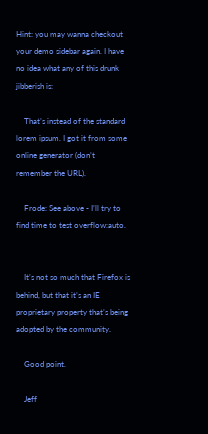Hint: you may wanna checkout your demo sidebar again. I have no idea what any of this drunk jibberish is:

    That’s instead of the standard lorem ipsum. I got it from some online generator (don’t remember the URL).

    Frode: See above - I’ll try to find time to test overflow:auto.


    It’s not so much that Firefox is behind, but that it’s an IE proprietary property that’s being adopted by the community.

    Good point.

    Jeff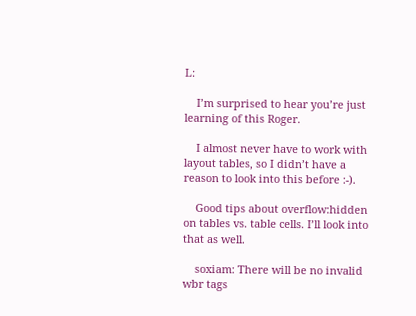L:

    I’m surprised to hear you’re just learning of this Roger.

    I almost never have to work with layout tables, so I didn’t have a reason to look into this before :-).

    Good tips about overflow:hidden on tables vs. table cells. I’ll look into that as well.

    soxiam: There will be no invalid wbr tags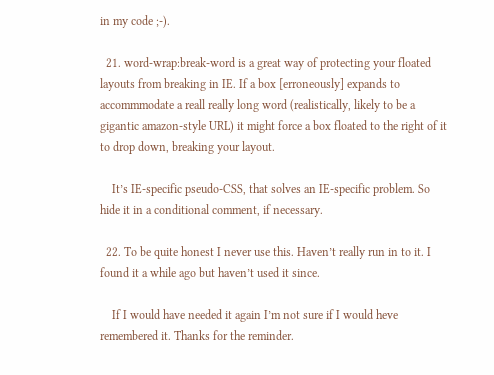in my code ;-).

  21. word-wrap:break-word is a great way of protecting your floated layouts from breaking in IE. If a box [erroneously] expands to accommmodate a reall really long word (realistically, likely to be a gigantic amazon-style URL) it might force a box floated to the right of it to drop down, breaking your layout.

    It’s IE-specific pseudo-CSS, that solves an IE-specific problem. So hide it in a conditional comment, if necessary.

  22. To be quite honest I never use this. Haven’t really run in to it. I found it a while ago but haven’t used it since.

    If I would have needed it again I’m not sure if I would heve remembered it. Thanks for the reminder.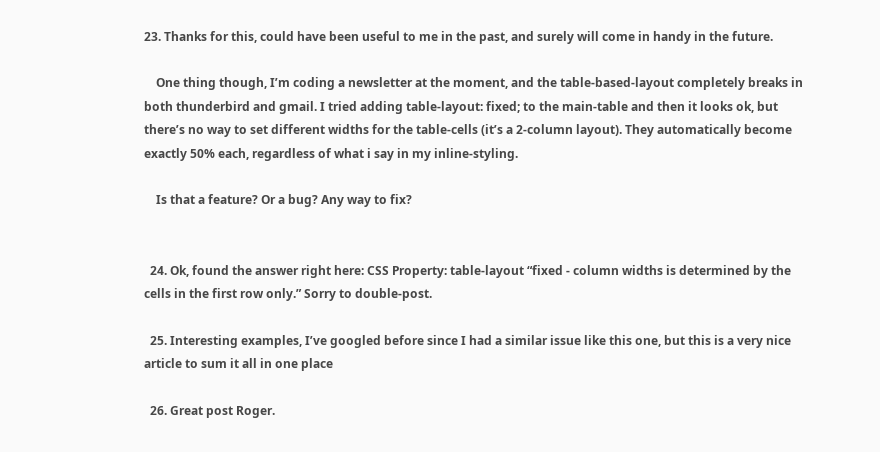23. Thanks for this, could have been useful to me in the past, and surely will come in handy in the future.

    One thing though, I’m coding a newsletter at the moment, and the table-based-layout completely breaks in both thunderbird and gmail. I tried adding table-layout: fixed; to the main-table and then it looks ok, but there’s no way to set different widths for the table-cells (it’s a 2-column layout). They automatically become exactly 50% each, regardless of what i say in my inline-styling.

    Is that a feature? Or a bug? Any way to fix?


  24. Ok, found the answer right here: CSS Property: table-layout “fixed - column widths is determined by the cells in the first row only.” Sorry to double-post.

  25. Interesting examples, I’ve googled before since I had a similar issue like this one, but this is a very nice article to sum it all in one place

  26. Great post Roger.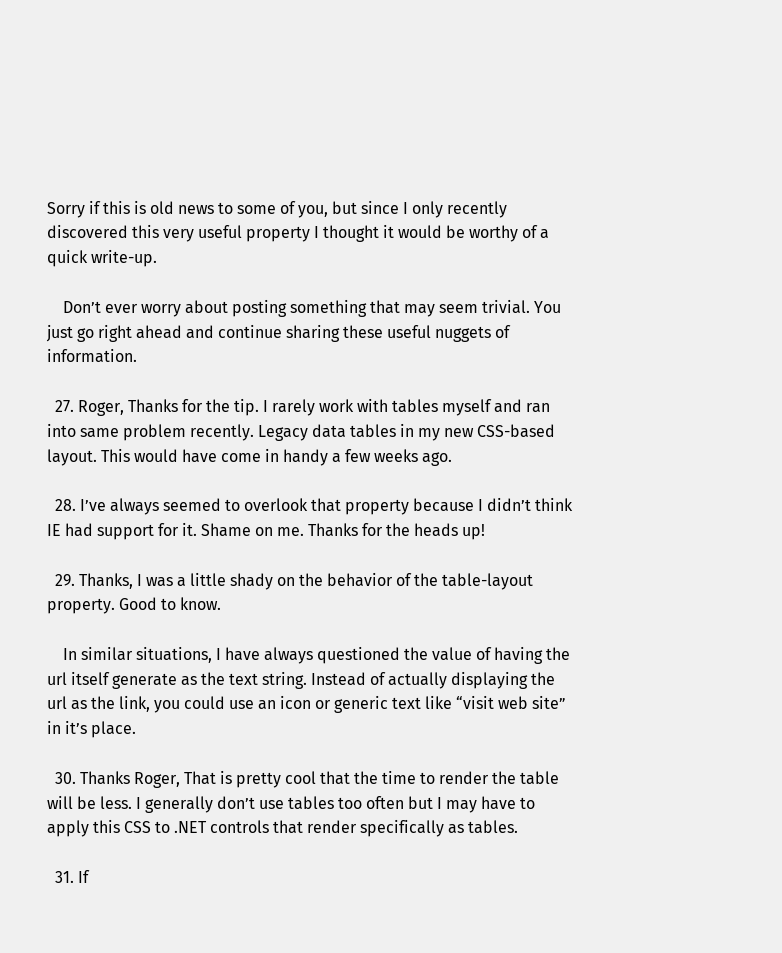Sorry if this is old news to some of you, but since I only recently discovered this very useful property I thought it would be worthy of a quick write-up.

    Don’t ever worry about posting something that may seem trivial. You just go right ahead and continue sharing these useful nuggets of information.

  27. Roger, Thanks for the tip. I rarely work with tables myself and ran into same problem recently. Legacy data tables in my new CSS-based layout. This would have come in handy a few weeks ago.

  28. I’ve always seemed to overlook that property because I didn’t think IE had support for it. Shame on me. Thanks for the heads up!

  29. Thanks, I was a little shady on the behavior of the table-layout property. Good to know.

    In similar situations, I have always questioned the value of having the url itself generate as the text string. Instead of actually displaying the url as the link, you could use an icon or generic text like “visit web site” in it’s place.

  30. Thanks Roger, That is pretty cool that the time to render the table will be less. I generally don’t use tables too often but I may have to apply this CSS to .NET controls that render specifically as tables.

  31. If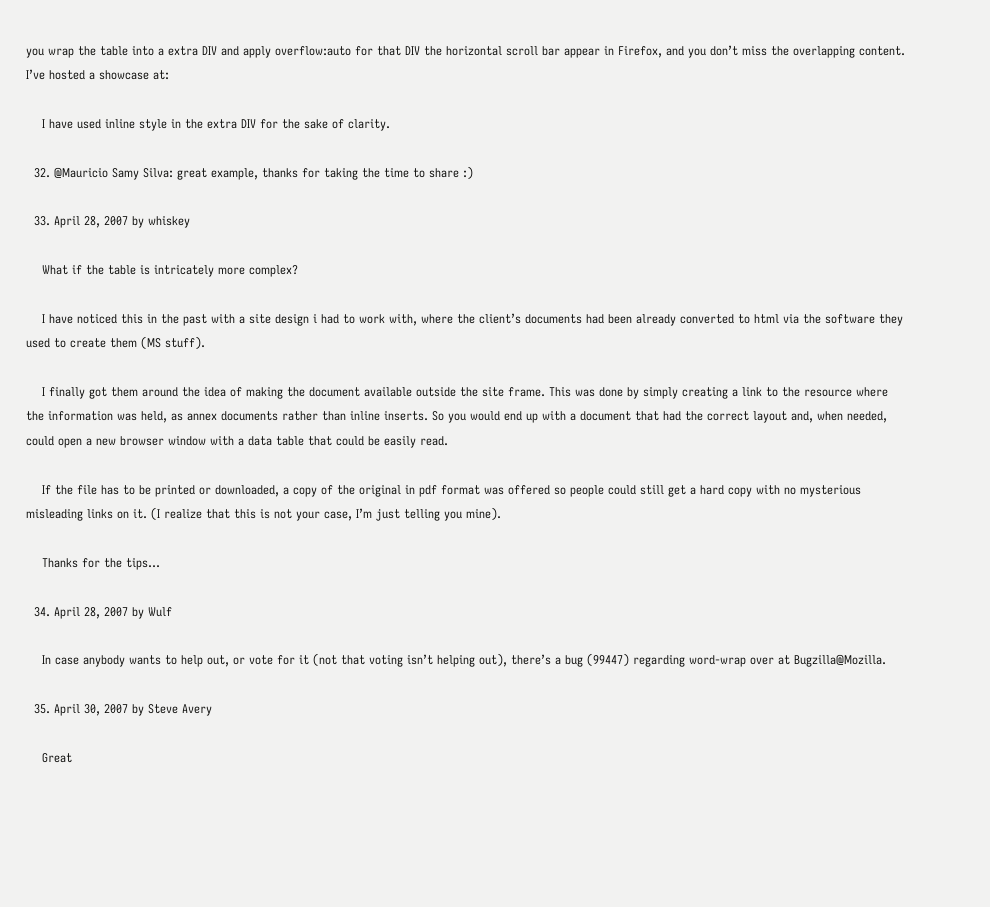you wrap the table into a extra DIV and apply overflow:auto for that DIV the horizontal scroll bar appear in Firefox, and you don’t miss the overlapping content. I’ve hosted a showcase at:

    I have used inline style in the extra DIV for the sake of clarity.

  32. @Mauricio Samy Silva: great example, thanks for taking the time to share :)

  33. April 28, 2007 by whiskey

    What if the table is intricately more complex?

    I have noticed this in the past with a site design i had to work with, where the client’s documents had been already converted to html via the software they used to create them (MS stuff).

    I finally got them around the idea of making the document available outside the site frame. This was done by simply creating a link to the resource where the information was held, as annex documents rather than inline inserts. So you would end up with a document that had the correct layout and, when needed, could open a new browser window with a data table that could be easily read.

    If the file has to be printed or downloaded, a copy of the original in pdf format was offered so people could still get a hard copy with no mysterious misleading links on it. (I realize that this is not your case, I’m just telling you mine).

    Thanks for the tips…

  34. April 28, 2007 by Wulf

    In case anybody wants to help out, or vote for it (not that voting isn’t helping out), there’s a bug (99447) regarding word-wrap over at Bugzilla@Mozilla.

  35. April 30, 2007 by Steve Avery

    Great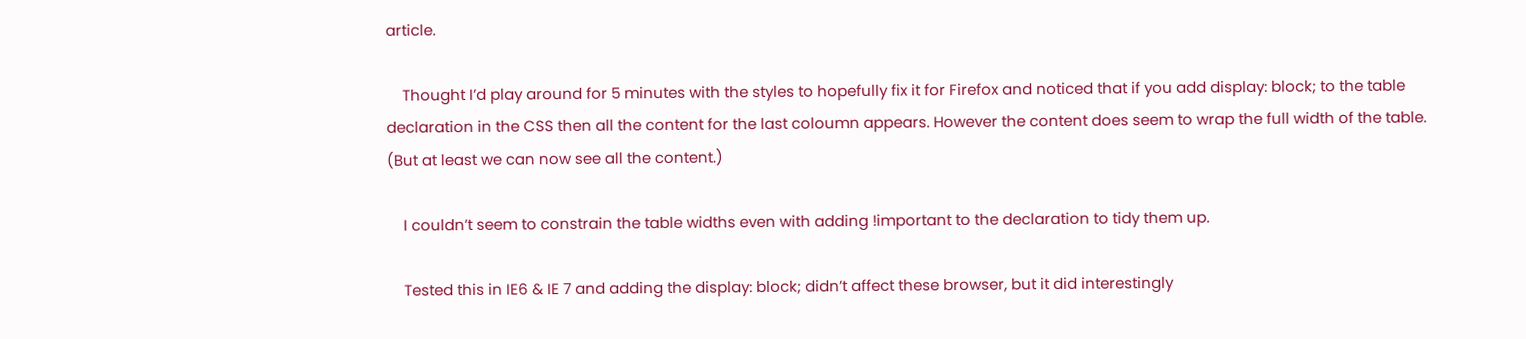article.

    Thought I’d play around for 5 minutes with the styles to hopefully fix it for Firefox and noticed that if you add display: block; to the table declaration in the CSS then all the content for the last coloumn appears. However the content does seem to wrap the full width of the table. (But at least we can now see all the content.)

    I couldn’t seem to constrain the table widths even with adding !important to the declaration to tidy them up.

    Tested this in IE6 & IE 7 and adding the display: block; didn’t affect these browser, but it did interestingly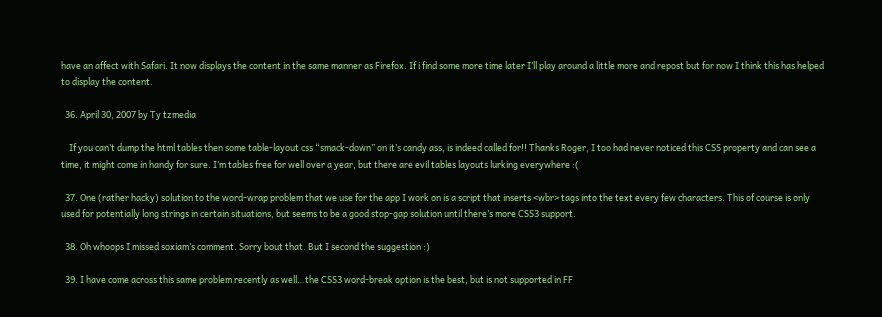have an affect with Safari. It now displays the content in the same manner as Firefox. If i find some more time later I’ll play around a little more and repost but for now I think this has helped to display the content.

  36. April 30, 2007 by Ty tzmedia

    If you can’t dump the html tables then some table-layout css “smack-down” on it’s candy ass, is indeed called for!! Thanks Roger, I too had never noticed this CSS property and can see a time, it might come in handy for sure. I’m tables free for well over a year, but there are evil tables layouts lurking everywhere :(

  37. One (rather hacky) solution to the word-wrap problem that we use for the app I work on is a script that inserts <wbr> tags into the text every few characters. This of course is only used for potentially long strings in certain situations, but seems to be a good stop-gap solution until there’s more CSS3 support.

  38. Oh whoops I missed soxiam’s comment. Sorry bout that. But I second the suggestion :)

  39. I have come across this same problem recently as well…the CSS3 word-break option is the best, but is not supported in FF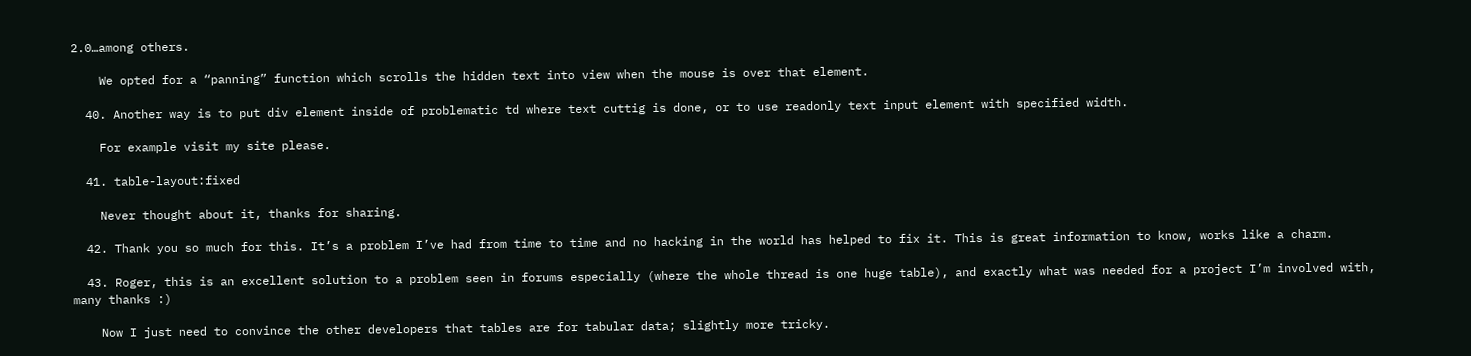2.0…among others.

    We opted for a “panning” function which scrolls the hidden text into view when the mouse is over that element.

  40. Another way is to put div element inside of problematic td where text cuttig is done, or to use readonly text input element with specified width.

    For example visit my site please.

  41. table-layout:fixed

    Never thought about it, thanks for sharing.

  42. Thank you so much for this. It’s a problem I’ve had from time to time and no hacking in the world has helped to fix it. This is great information to know, works like a charm.

  43. Roger, this is an excellent solution to a problem seen in forums especially (where the whole thread is one huge table), and exactly what was needed for a project I’m involved with, many thanks :)

    Now I just need to convince the other developers that tables are for tabular data; slightly more tricky.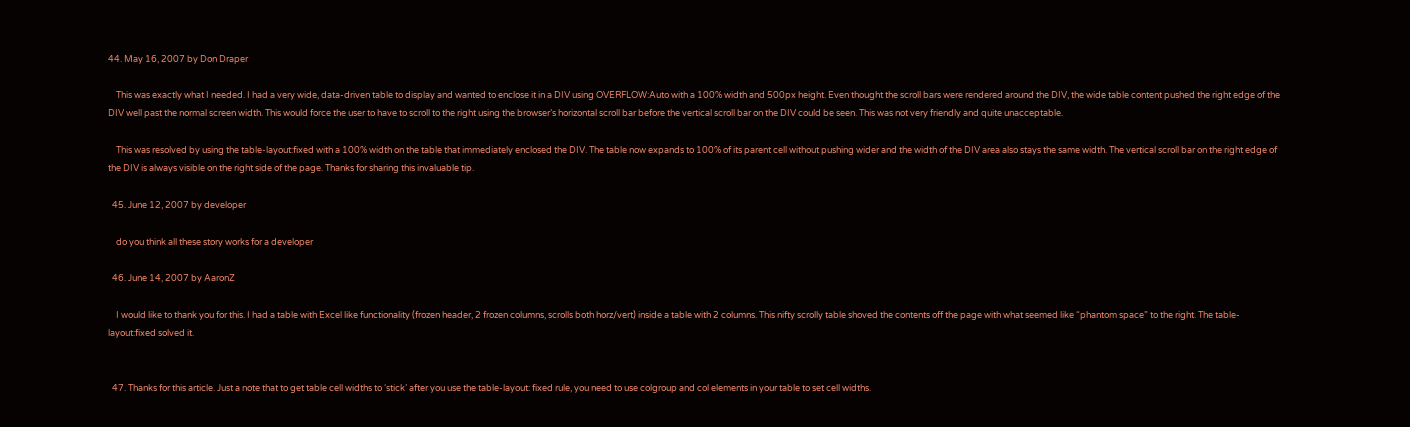44. May 16, 2007 by Don Draper

    This was exactly what I needed. I had a very wide, data-driven table to display and wanted to enclose it in a DIV using OVERFLOW:Auto with a 100% width and 500px height. Even thought the scroll bars were rendered around the DIV, the wide table content pushed the right edge of the DIV well past the normal screen width. This would force the user to have to scroll to the right using the browser’s horizontal scroll bar before the vertical scroll bar on the DIV could be seen. This was not very friendly and quite unacceptable.

    This was resolved by using the table-layout:fixed with a 100% width on the table that immediately enclosed the DIV. The table now expands to 100% of its parent cell without pushing wider and the width of the DIV area also stays the same width. The vertical scroll bar on the right edge of the DIV is always visible on the right side of the page. Thanks for sharing this invaluable tip.

  45. June 12, 2007 by developer

    do you think all these story works for a developer

  46. June 14, 2007 by AaronZ

    I would like to thank you for this. I had a table with Excel like functionality (frozen header, 2 frozen columns, scrolls both horz/vert) inside a table with 2 columns. This nifty scrolly table shoved the contents off the page with what seemed like “phantom space” to the right. The table-layout:fixed solved it.


  47. Thanks for this article. Just a note that to get table cell widths to ‘stick’ after you use the table-layout: fixed rule, you need to use colgroup and col elements in your table to set cell widths.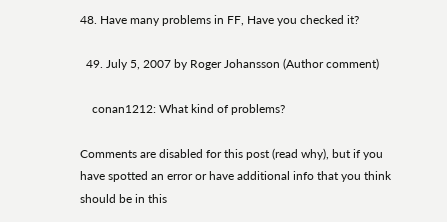48. Have many problems in FF, Have you checked it?

  49. July 5, 2007 by Roger Johansson (Author comment)

    conan1212: What kind of problems?

Comments are disabled for this post (read why), but if you have spotted an error or have additional info that you think should be in this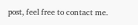post, feel free to contact me.